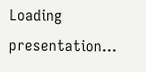Loading presentation...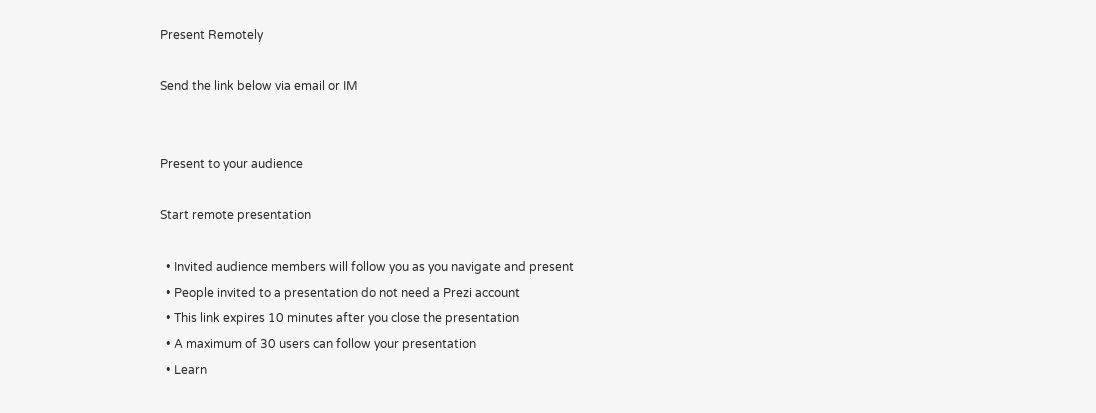Present Remotely

Send the link below via email or IM


Present to your audience

Start remote presentation

  • Invited audience members will follow you as you navigate and present
  • People invited to a presentation do not need a Prezi account
  • This link expires 10 minutes after you close the presentation
  • A maximum of 30 users can follow your presentation
  • Learn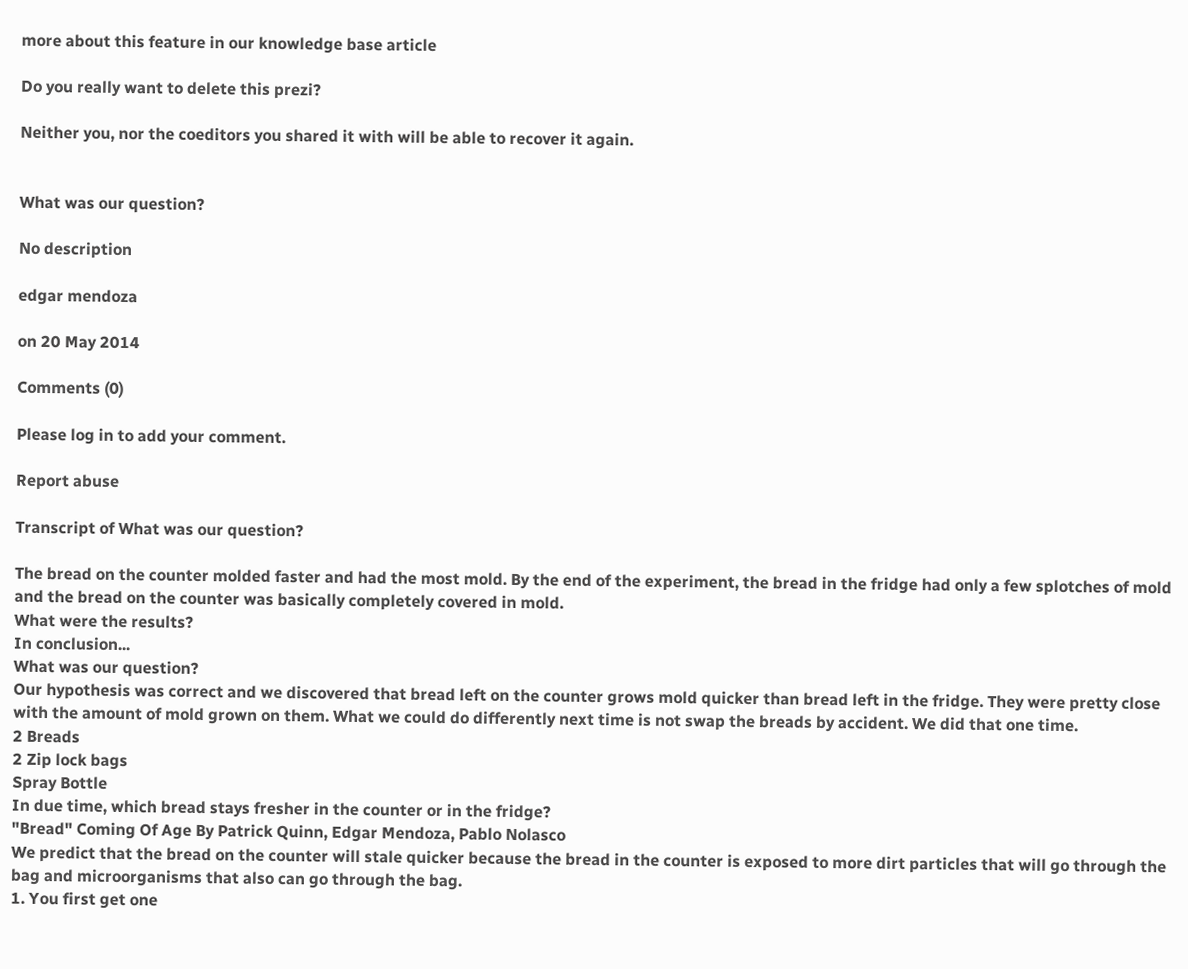more about this feature in our knowledge base article

Do you really want to delete this prezi?

Neither you, nor the coeditors you shared it with will be able to recover it again.


What was our question?

No description

edgar mendoza

on 20 May 2014

Comments (0)

Please log in to add your comment.

Report abuse

Transcript of What was our question?

The bread on the counter molded faster and had the most mold. By the end of the experiment, the bread in the fridge had only a few splotches of mold and the bread on the counter was basically completely covered in mold.
What were the results?
In conclusion...
What was our question?
Our hypothesis was correct and we discovered that bread left on the counter grows mold quicker than bread left in the fridge. They were pretty close with the amount of mold grown on them. What we could do differently next time is not swap the breads by accident. We did that one time.
2 Breads
2 Zip lock bags
Spray Bottle
In due time, which bread stays fresher in the counter or in the fridge?
"Bread" Coming Of Age By Patrick Quinn, Edgar Mendoza, Pablo Nolasco
We predict that the bread on the counter will stale quicker because the bread in the counter is exposed to more dirt particles that will go through the bag and microorganisms that also can go through the bag.
1. You first get one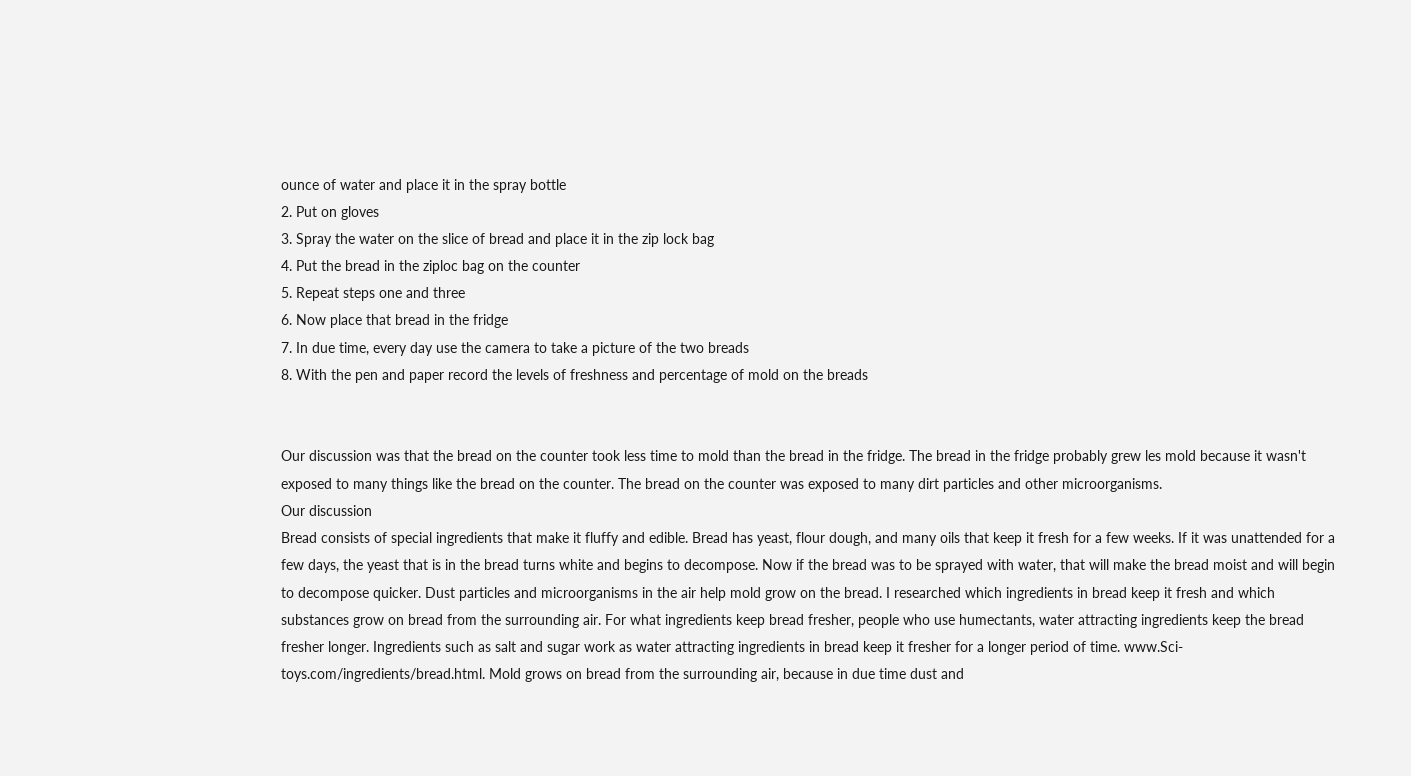ounce of water and place it in the spray bottle
2. Put on gloves
3. Spray the water on the slice of bread and place it in the zip lock bag
4. Put the bread in the ziploc bag on the counter
5. Repeat steps one and three
6. Now place that bread in the fridge
7. In due time, every day use the camera to take a picture of the two breads
8. With the pen and paper record the levels of freshness and percentage of mold on the breads


Our discussion was that the bread on the counter took less time to mold than the bread in the fridge. The bread in the fridge probably grew les mold because it wasn't exposed to many things like the bread on the counter. The bread on the counter was exposed to many dirt particles and other microorganisms.
Our discussion
Bread consists of special ingredients that make it fluffy and edible. Bread has yeast, flour dough, and many oils that keep it fresh for a few weeks. If it was unattended for a few days, the yeast that is in the bread turns white and begins to decompose. Now if the bread was to be sprayed with water, that will make the bread moist and will begin to decompose quicker. Dust particles and microorganisms in the air help mold grow on the bread. I researched which ingredients in bread keep it fresh and which substances grow on bread from the surrounding air. For what ingredients keep bread fresher, people who use humectants, water attracting ingredients keep the bread fresher longer. Ingredients such as salt and sugar work as water attracting ingredients in bread keep it fresher for a longer period of time. www.Sci-toys.com/ingredients/bread.html. Mold grows on bread from the surrounding air, because in due time dust and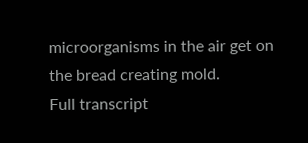microorganisms in the air get on the bread creating mold.
Full transcript